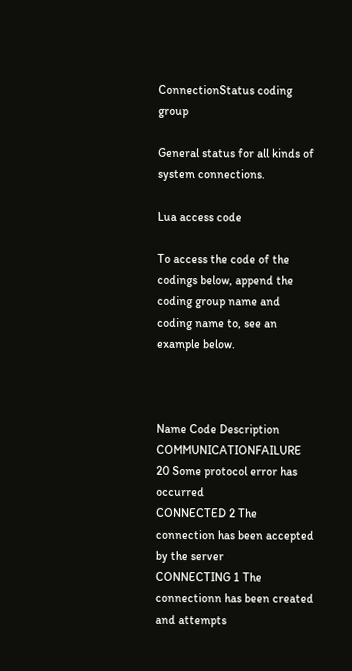ConnectionStatus coding group

General status for all kinds of system connections.

Lua access code

To access the code of the codings below, append the coding group name and coding name to, see an example below.



Name Code Description
COMMUNICATIONFAILURE 20 Some protocol error has occurred
CONNECTED 2 The connection has been accepted by the server
CONNECTING 1 The connectionn has been created and attempts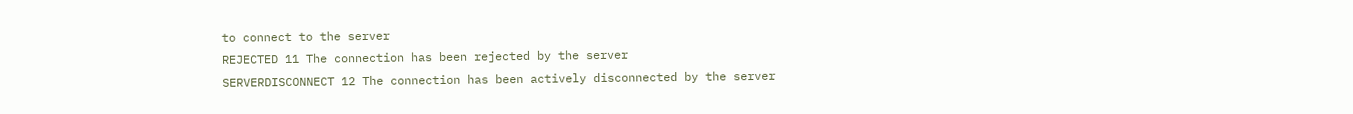to connect to the server
REJECTED 11 The connection has been rejected by the server
SERVERDISCONNECT 12 The connection has been actively disconnected by the server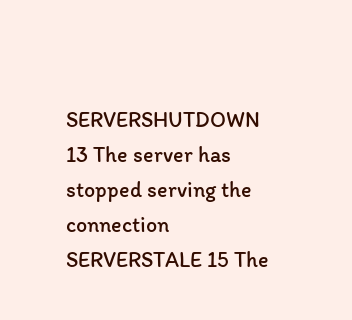SERVERSHUTDOWN 13 The server has stopped serving the connection
SERVERSTALE 15 The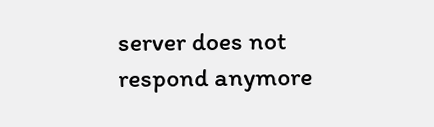server does not respond anymore